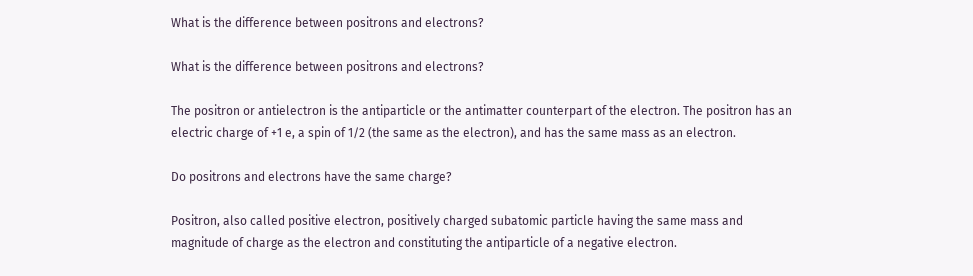What is the difference between positrons and electrons?

What is the difference between positrons and electrons?

The positron or antielectron is the antiparticle or the antimatter counterpart of the electron. The positron has an electric charge of +1 e, a spin of 1/2 (the same as the electron), and has the same mass as an electron.

Do positrons and electrons have the same charge?

Positron, also called positive electron, positively charged subatomic particle having the same mass and magnitude of charge as the electron and constituting the antiparticle of a negative electron.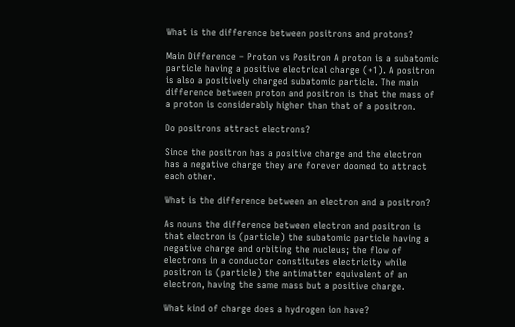What is the difference between positrons and protons?

Main Difference – Proton vs Positron A proton is a subatomic particle having a positive electrical charge (+1). A positron is also a positively charged subatomic particle. The main difference between proton and positron is that the mass of a proton is considerably higher than that of a positron.

Do positrons attract electrons?

Since the positron has a positive charge and the electron has a negative charge they are forever doomed to attract each other.

What is the difference between an electron and a positron?

As nouns the difference between electron and positron is that electron is (particle) the subatomic particle having a negative charge and orbiting the nucleus; the flow of electrons in a conductor constitutes electricity while positron is (particle) the antimatter equivalent of an electron, having the same mass but a positive charge.

What kind of charge does a hydrogen ion have?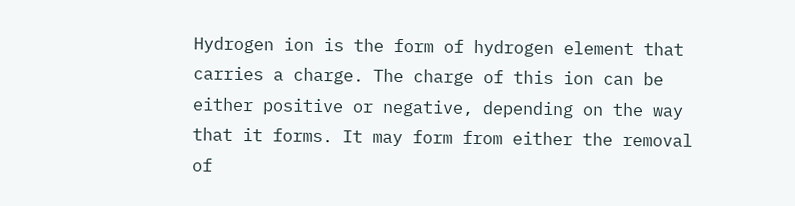Hydrogen ion is the form of hydrogen element that carries a charge. The charge of this ion can be either positive or negative, depending on the way that it forms. It may form from either the removal of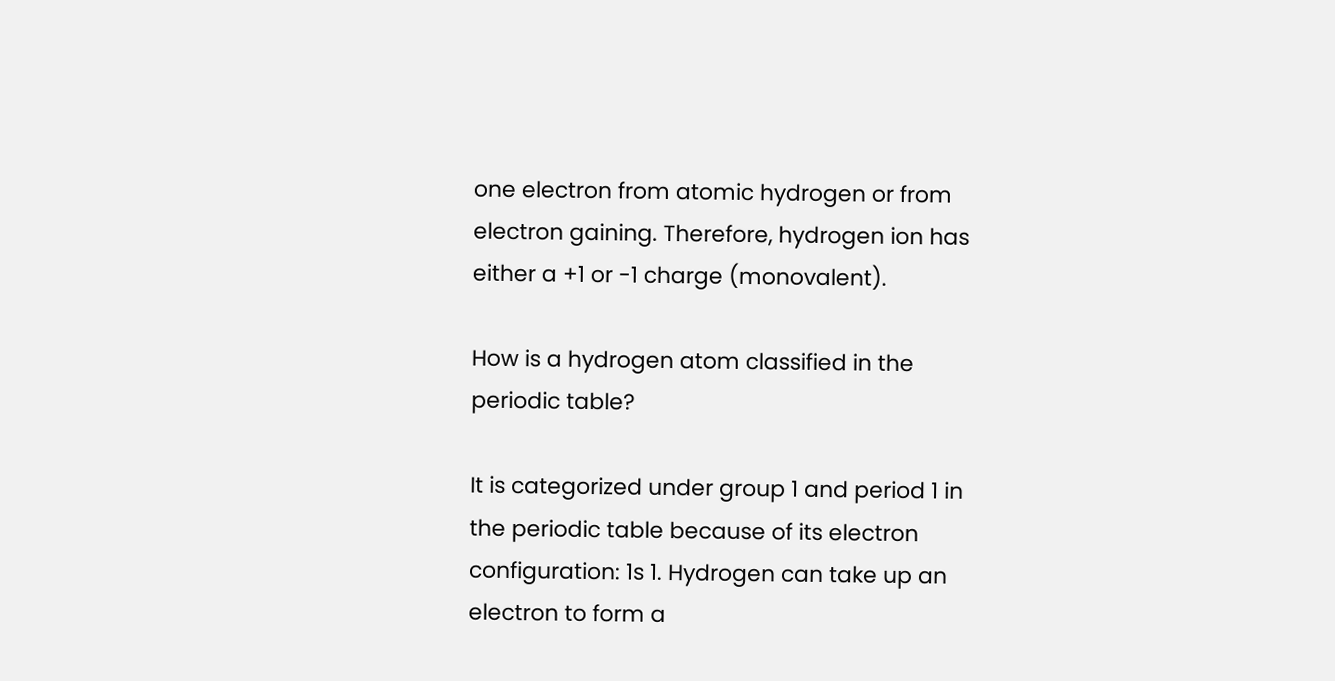one electron from atomic hydrogen or from electron gaining. Therefore, hydrogen ion has either a +1 or -1 charge (monovalent).

How is a hydrogen atom classified in the periodic table?

It is categorized under group 1 and period 1 in the periodic table because of its electron configuration: 1s 1. Hydrogen can take up an electron to form a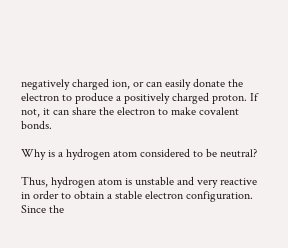negatively charged ion, or can easily donate the electron to produce a positively charged proton. If not, it can share the electron to make covalent bonds.

Why is a hydrogen atom considered to be neutral?

Thus, hydrogen atom is unstable and very reactive in order to obtain a stable electron configuration. Since the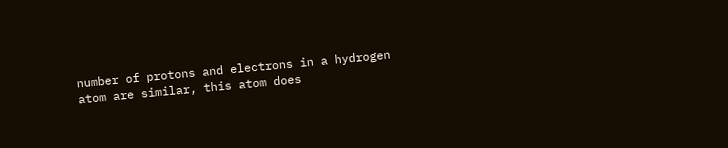number of protons and electrons in a hydrogen atom are similar, this atom does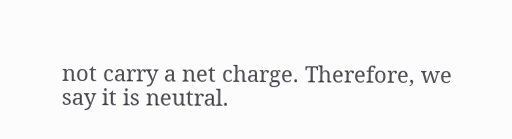not carry a net charge. Therefore, we say it is neutral.